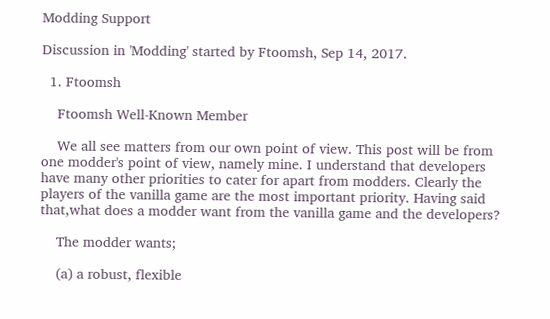Modding Support

Discussion in 'Modding' started by Ftoomsh, Sep 14, 2017.

  1. Ftoomsh

    Ftoomsh Well-Known Member

    We all see matters from our own point of view. This post will be from one modder's point of view, namely mine. I understand that developers have many other priorities to cater for apart from modders. Clearly the players of the vanilla game are the most important priority. Having said that,what does a modder want from the vanilla game and the developers?

    The modder wants;

    (a) a robust, flexible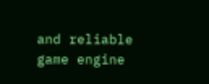and reliable game engine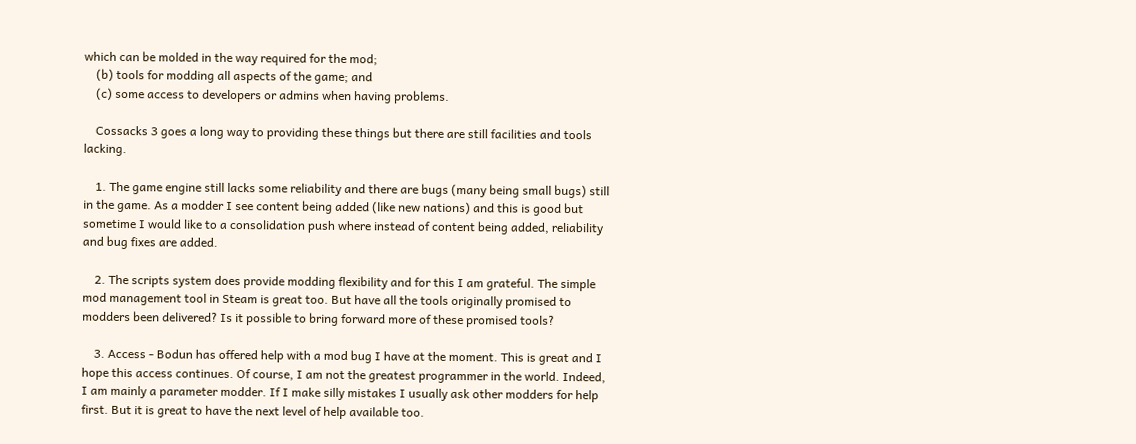which can be molded in the way required for the mod;
    (b) tools for modding all aspects of the game; and
    (c) some access to developers or admins when having problems.

    Cossacks 3 goes a long way to providing these things but there are still facilities and tools lacking.

    1. The game engine still lacks some reliability and there are bugs (many being small bugs) still in the game. As a modder I see content being added (like new nations) and this is good but sometime I would like to a consolidation push where instead of content being added, reliability and bug fixes are added.

    2. The scripts system does provide modding flexibility and for this I am grateful. The simple mod management tool in Steam is great too. But have all the tools originally promised to modders been delivered? Is it possible to bring forward more of these promised tools?

    3. Access - Bodun has offered help with a mod bug I have at the moment. This is great and I hope this access continues. Of course, I am not the greatest programmer in the world. Indeed, I am mainly a parameter modder. If I make silly mistakes I usually ask other modders for help first. But it is great to have the next level of help available too.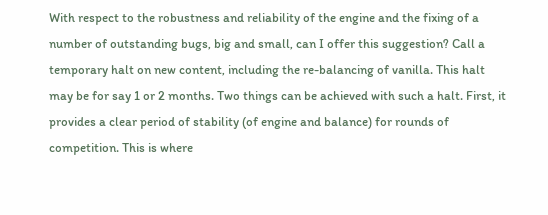With respect to the robustness and reliability of the engine and the fixing of a number of outstanding bugs, big and small, can I offer this suggestion? Call a temporary halt on new content, including the re-balancing of vanilla. This halt may be for say 1 or 2 months. Two things can be achieved with such a halt. First, it provides a clear period of stability (of engine and balance) for rounds of competition. This is where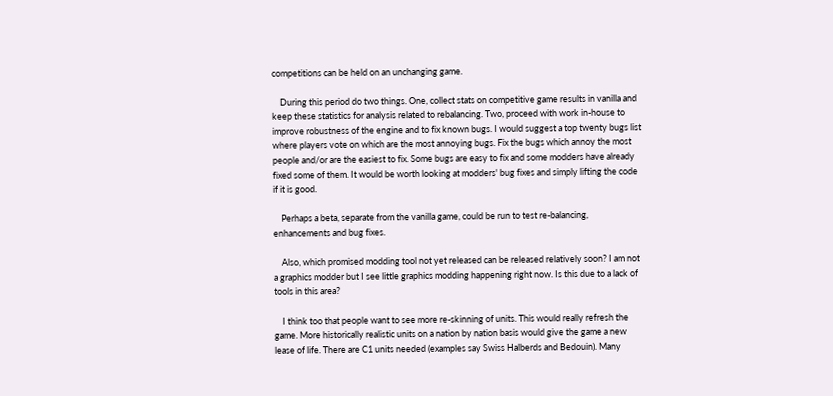competitions can be held on an unchanging game.

    During this period do two things. One, collect stats on competitive game results in vanilla and keep these statistics for analysis related to rebalancing. Two, proceed with work in-house to improve robustness of the engine and to fix known bugs. I would suggest a top twenty bugs list where players vote on which are the most annoying bugs. Fix the bugs which annoy the most people and/or are the easiest to fix. Some bugs are easy to fix and some modders have already fixed some of them. It would be worth looking at modders' bug fixes and simply lifting the code if it is good.

    Perhaps a beta, separate from the vanilla game, could be run to test re-balancing, enhancements and bug fixes.

    Also, which promised modding tool not yet released can be released relatively soon? I am not a graphics modder but I see little graphics modding happening right now. Is this due to a lack of tools in this area?

    I think too that people want to see more re-skinning of units. This would really refresh the game. More historically realistic units on a nation by nation basis would give the game a new lease of life. There are C1 units needed (examples say Swiss Halberds and Bedouin). Many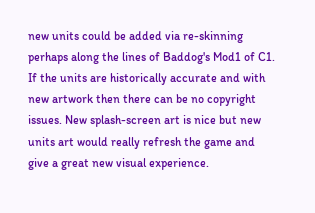new units could be added via re-skinning perhaps along the lines of Baddog's Mod1 of C1. If the units are historically accurate and with new artwork then there can be no copyright issues. New splash-screen art is nice but new units art would really refresh the game and give a great new visual experience.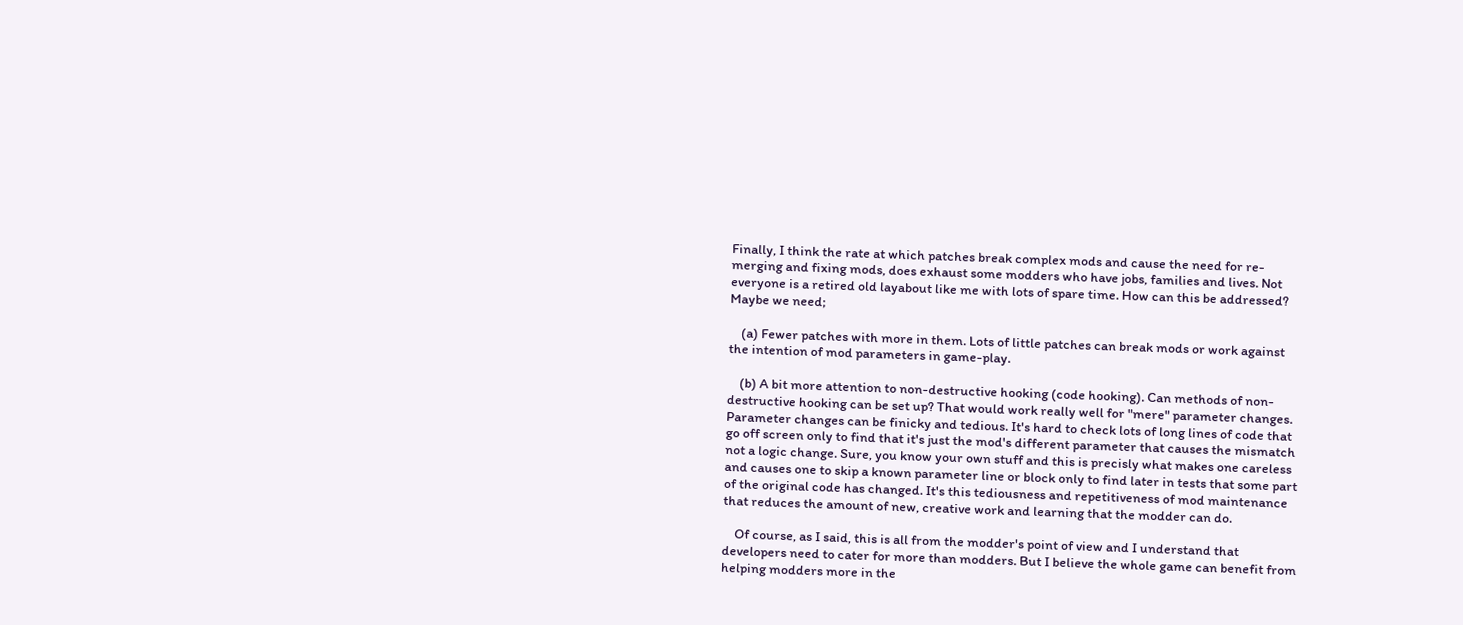Finally, I think the rate at which patches break complex mods and cause the need for re-merging and fixing mods, does exhaust some modders who have jobs, families and lives. Not everyone is a retired old layabout like me with lots of spare time. How can this be addressed? Maybe we need;

    (a) Fewer patches with more in them. Lots of little patches can break mods or work against the intention of mod parameters in game-play.

    (b) A bit more attention to non-destructive hooking (code hooking). Can methods of non-destructive hooking can be set up? That would work really well for "mere" parameter changes. Parameter changes can be finicky and tedious. It's hard to check lots of long lines of code that go off screen only to find that it's just the mod's different parameter that causes the mismatch not a logic change. Sure, you know your own stuff and this is precisly what makes one careless and causes one to skip a known parameter line or block only to find later in tests that some part of the original code has changed. It's this tediousness and repetitiveness of mod maintenance that reduces the amount of new, creative work and learning that the modder can do.

    Of course, as I said, this is all from the modder's point of view and I understand that developers need to cater for more than modders. But I believe the whole game can benefit from helping modders more in the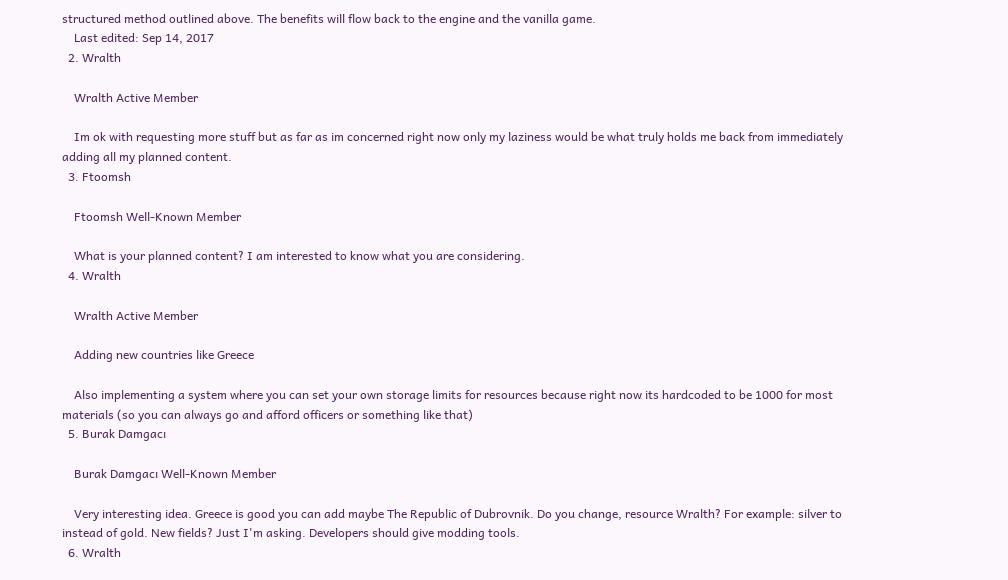structured method outlined above. The benefits will flow back to the engine and the vanilla game.
    Last edited: Sep 14, 2017
  2. Wralth

    Wralth Active Member

    Im ok with requesting more stuff but as far as im concerned right now only my laziness would be what truly holds me back from immediately adding all my planned content.
  3. Ftoomsh

    Ftoomsh Well-Known Member

    What is your planned content? I am interested to know what you are considering.
  4. Wralth

    Wralth Active Member

    Adding new countries like Greece

    Also implementing a system where you can set your own storage limits for resources because right now its hardcoded to be 1000 for most materials (so you can always go and afford officers or something like that)
  5. Burak Damgacı

    Burak Damgacı Well-Known Member

    Very interesting idea. Greece is good you can add maybe The Republic of Dubrovnik. Do you change, resource Wralth? For example: silver to instead of gold. New fields? Just I'm asking. Developers should give modding tools.
  6. Wralth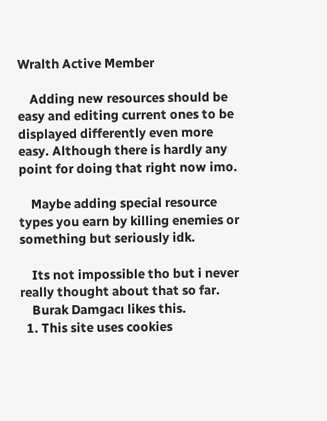Wralth Active Member

    Adding new resources should be easy and editing current ones to be displayed differently even more easy. Although there is hardly any point for doing that right now imo.

    Maybe adding special resource types you earn by killing enemies or something but seriously idk.

    Its not impossible tho but i never really thought about that so far.
    Burak Damgacı likes this.
  1. This site uses cookies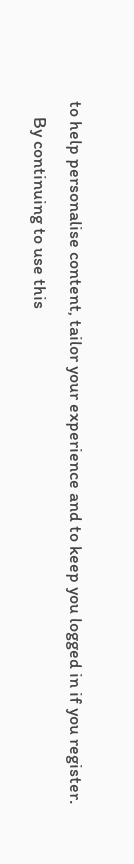to help personalise content, tailor your experience and to keep you logged in if you register.
    By continuing to use this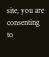site, you are consenting to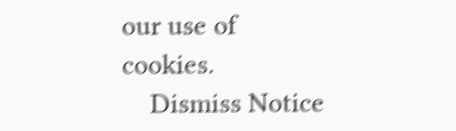our use of cookies.
    Dismiss Notice